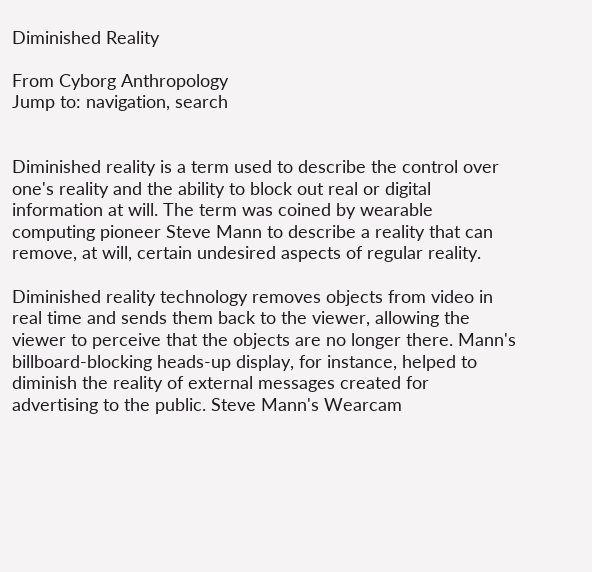Diminished Reality

From Cyborg Anthropology
Jump to: navigation, search


Diminished reality is a term used to describe the control over one's reality and the ability to block out real or digital information at will. The term was coined by wearable computing pioneer Steve Mann to describe a reality that can remove, at will, certain undesired aspects of regular reality.

Diminished reality technology removes objects from video in real time and sends them back to the viewer, allowing the viewer to perceive that the objects are no longer there. Mann's billboard-blocking heads-up display, for instance, helped to diminish the reality of external messages created for advertising to the public. Steve Mann's Wearcam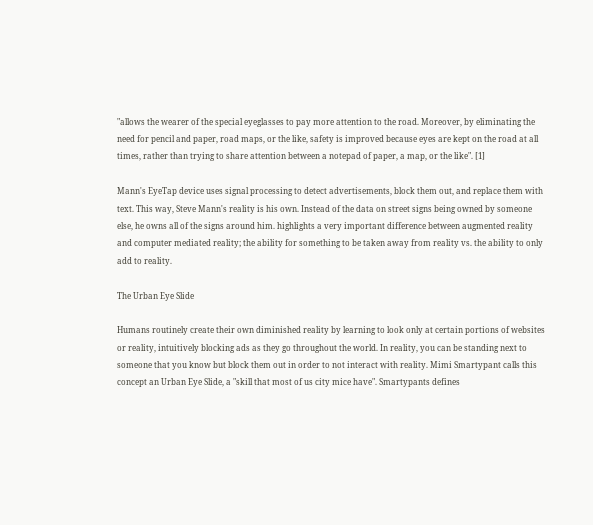"allows the wearer of the special eyeglasses to pay more attention to the road. Moreover, by eliminating the need for pencil and paper, road maps, or the like, safety is improved because eyes are kept on the road at all times, rather than trying to share attention between a notepad of paper, a map, or the like". [1]

Mann's EyeTap device uses signal processing to detect advertisements, block them out, and replace them with text. This way, Steve Mann's reality is his own. Instead of the data on street signs being owned by someone else, he owns all of the signs around him. highlights a very important difference between augmented reality and computer mediated reality; the ability for something to be taken away from reality vs. the ability to only add to reality.

The Urban Eye Slide

Humans routinely create their own diminished reality by learning to look only at certain portions of websites or reality, intuitively blocking ads as they go throughout the world. In reality, you can be standing next to someone that you know but block them out in order to not interact with reality. Mimi Smartypant calls this concept an Urban Eye Slide, a "skill that most of us city mice have". Smartypants defines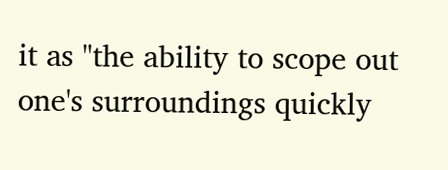it as "the ability to scope out one's surroundings quickly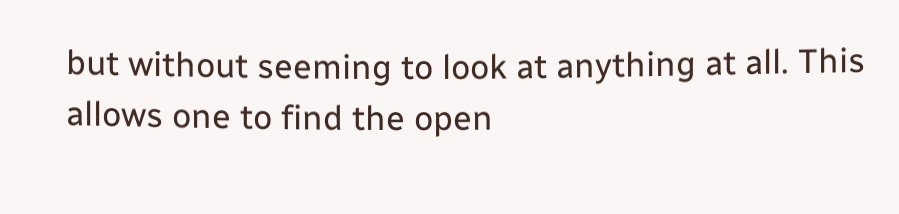but without seeming to look at anything at all. This allows one to find the open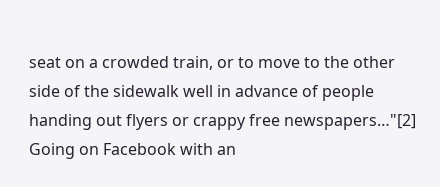seat on a crowded train, or to move to the other side of the sidewalk well in advance of people handing out flyers or crappy free newspapers…"[2] Going on Facebook with an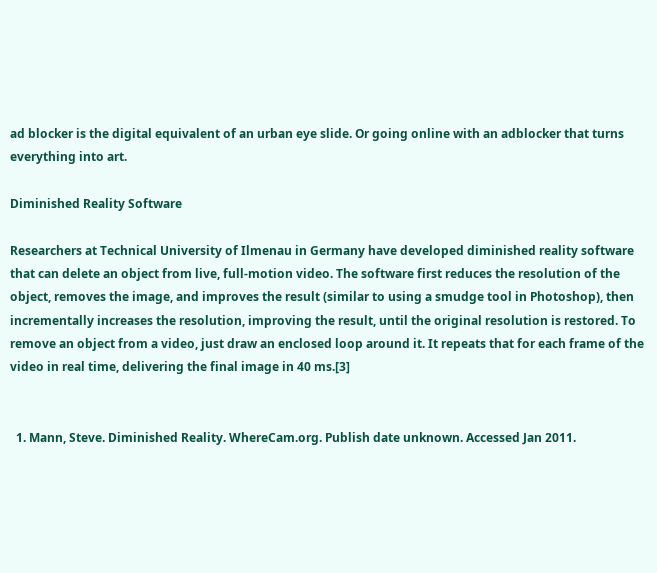ad blocker is the digital equivalent of an urban eye slide. Or going online with an adblocker that turns everything into art.

Diminished Reality Software

Researchers at Technical University of Ilmenau in Germany have developed diminished reality software that can delete an object from live, full-motion video. The software first reduces the resolution of the object, removes the image, and improves the result (similar to using a smudge tool in Photoshop), then incrementally increases the resolution, improving the result, until the original resolution is restored. To remove an object from a video, just draw an enclosed loop around it. It repeats that for each frame of the video in real time, delivering the final image in 40 ms.[3]


  1. Mann, Steve. Diminished Reality. WhereCam.org. Publish date unknown. Accessed Jan 2011.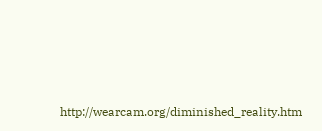http://wearcam.org/diminished_reality.htm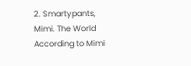2. Smartypants, Mimi. The World According to Mimi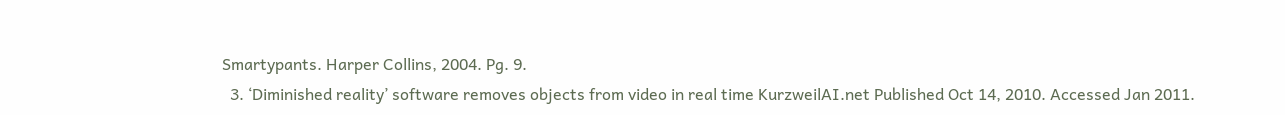Smartypants. Harper Collins, 2004. Pg. 9.
  3. ‘Diminished reality’ software removes objects from video in real time KurzweilAI.net Published Oct 14, 2010. Accessed Jan 2011.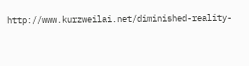http://www.kurzweilai.net/diminished-reality-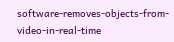software-removes-objects-from-video-in-real-time